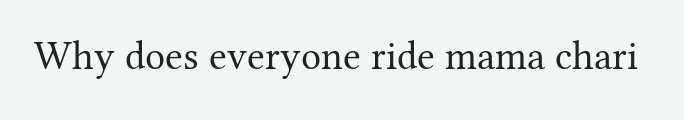Why does everyone ride mama chari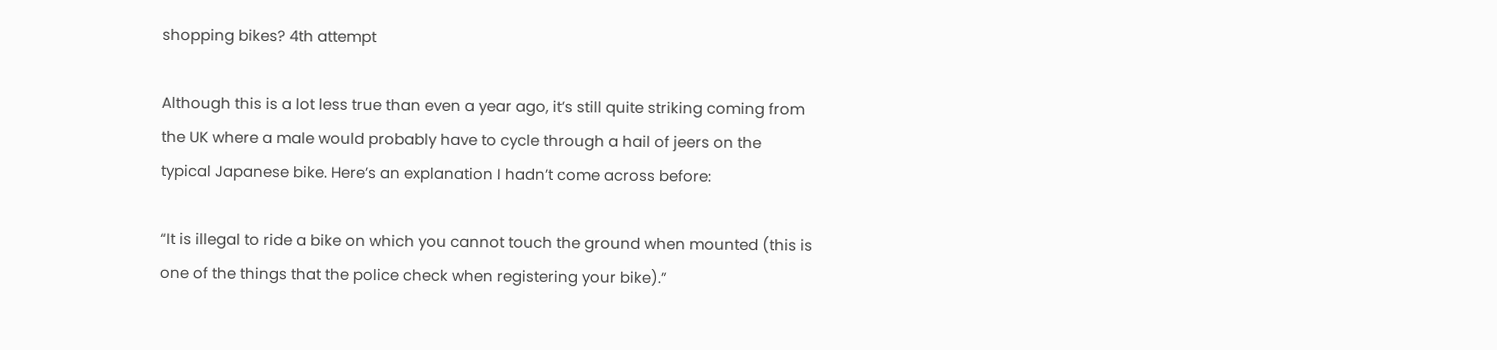shopping bikes? 4th attempt

Although this is a lot less true than even a year ago, it’s still quite striking coming from the UK where a male would probably have to cycle through a hail of jeers on the typical Japanese bike. Here’s an explanation I hadn’t come across before:

“It is illegal to ride a bike on which you cannot touch the ground when mounted (this is one of the things that the police check when registering your bike).”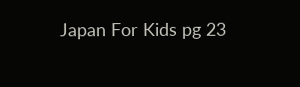Japan For Kids pg 23